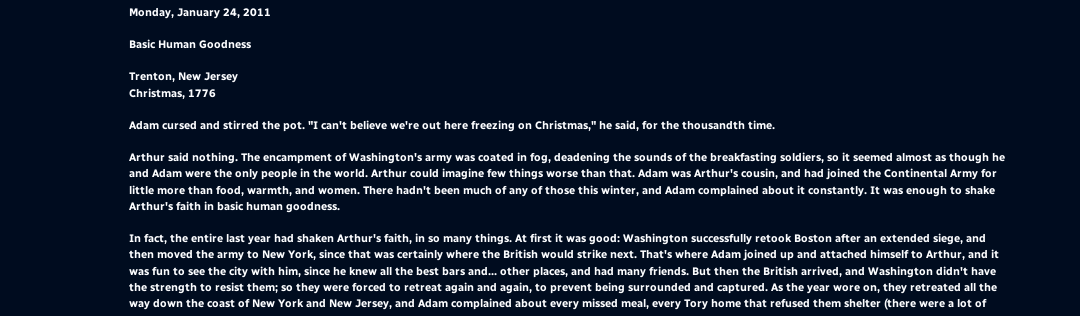Monday, January 24, 2011

Basic Human Goodness

Trenton, New Jersey
Christmas, 1776

Adam cursed and stirred the pot. "I can't believe we're out here freezing on Christmas," he said, for the thousandth time.

Arthur said nothing. The encampment of Washington's army was coated in fog, deadening the sounds of the breakfasting soldiers, so it seemed almost as though he and Adam were the only people in the world. Arthur could imagine few things worse than that. Adam was Arthur's cousin, and had joined the Continental Army for little more than food, warmth, and women. There hadn't been much of any of those this winter, and Adam complained about it constantly. It was enough to shake Arthur's faith in basic human goodness.

In fact, the entire last year had shaken Arthur's faith, in so many things. At first it was good: Washington successfully retook Boston after an extended siege, and then moved the army to New York, since that was certainly where the British would strike next. That's where Adam joined up and attached himself to Arthur, and it was fun to see the city with him, since he knew all the best bars and... other places, and had many friends. But then the British arrived, and Washington didn't have the strength to resist them; so they were forced to retreat again and again, to prevent being surrounded and captured. As the year wore on, they retreated all the way down the coast of New York and New Jersey, and Adam complained about every missed meal, every Tory home that refused them shelter (there were a lot of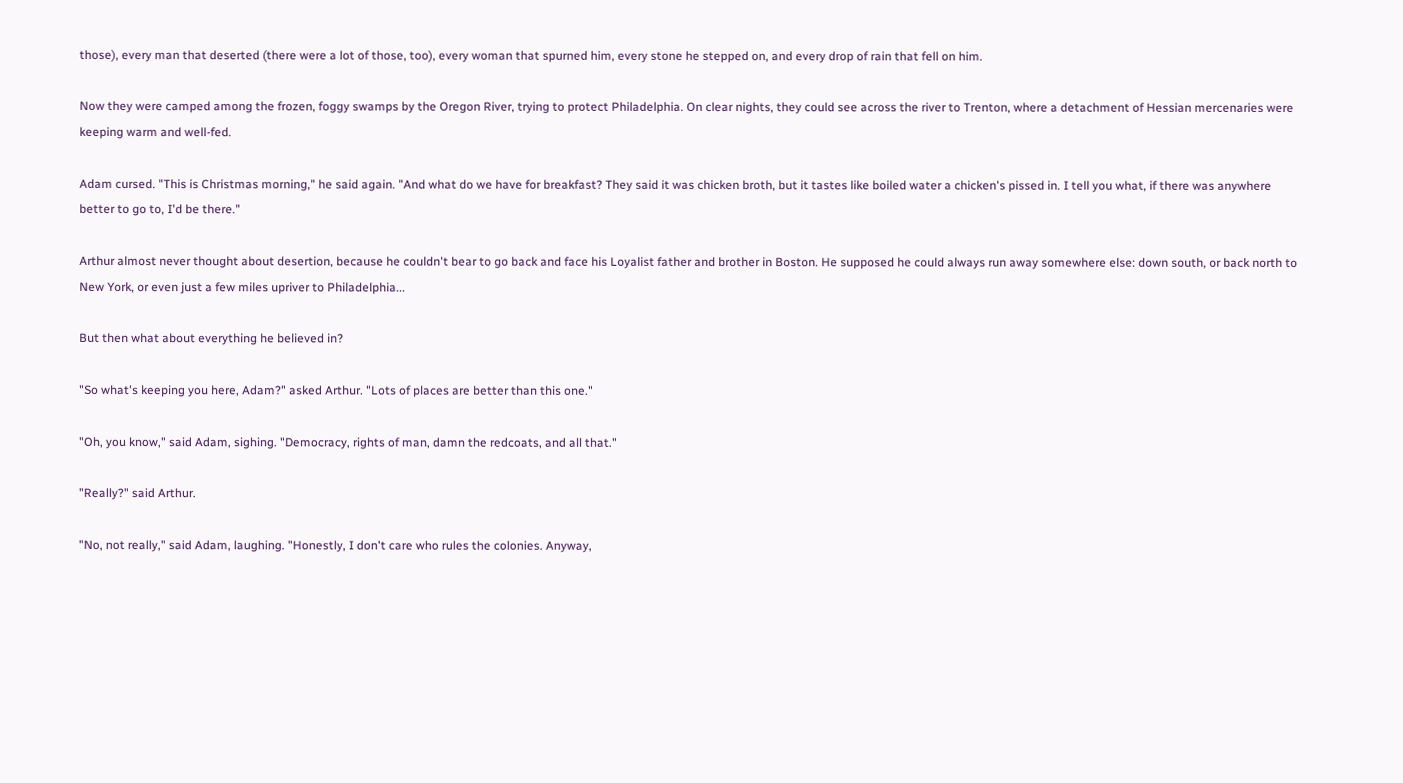those), every man that deserted (there were a lot of those, too), every woman that spurned him, every stone he stepped on, and every drop of rain that fell on him.

Now they were camped among the frozen, foggy swamps by the Oregon River, trying to protect Philadelphia. On clear nights, they could see across the river to Trenton, where a detachment of Hessian mercenaries were keeping warm and well-fed.

Adam cursed. "This is Christmas morning," he said again. "And what do we have for breakfast? They said it was chicken broth, but it tastes like boiled water a chicken's pissed in. I tell you what, if there was anywhere better to go to, I'd be there."

Arthur almost never thought about desertion, because he couldn't bear to go back and face his Loyalist father and brother in Boston. He supposed he could always run away somewhere else: down south, or back north to New York, or even just a few miles upriver to Philadelphia...

But then what about everything he believed in?

"So what's keeping you here, Adam?" asked Arthur. "Lots of places are better than this one."

"Oh, you know," said Adam, sighing. "Democracy, rights of man, damn the redcoats, and all that."

"Really?" said Arthur.

"No, not really," said Adam, laughing. "Honestly, I don't care who rules the colonies. Anyway,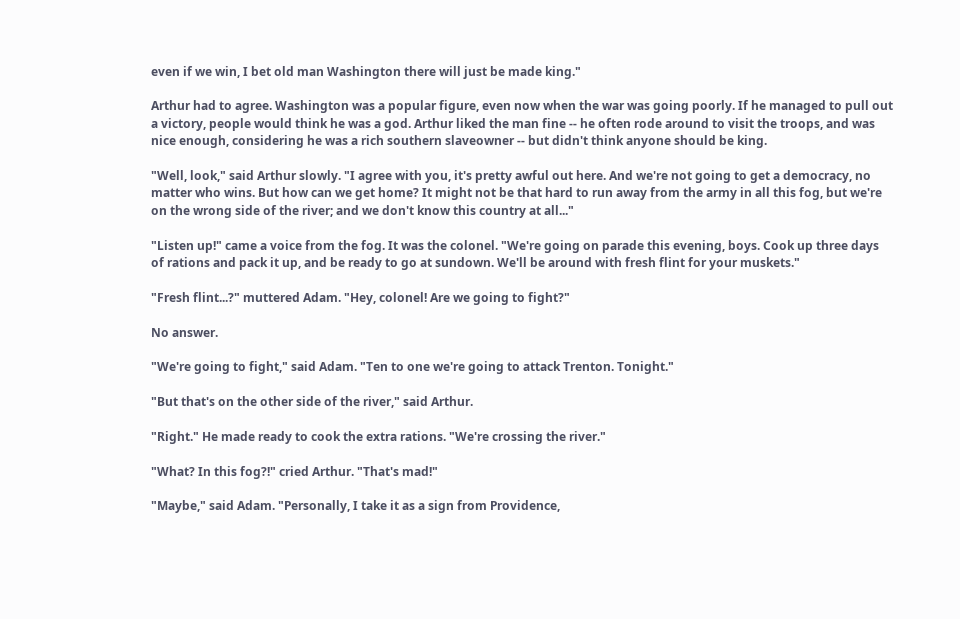even if we win, I bet old man Washington there will just be made king."

Arthur had to agree. Washington was a popular figure, even now when the war was going poorly. If he managed to pull out a victory, people would think he was a god. Arthur liked the man fine -- he often rode around to visit the troops, and was nice enough, considering he was a rich southern slaveowner -- but didn't think anyone should be king.

"Well, look," said Arthur slowly. "I agree with you, it's pretty awful out here. And we're not going to get a democracy, no matter who wins. But how can we get home? It might not be that hard to run away from the army in all this fog, but we're on the wrong side of the river; and we don't know this country at all..."

"Listen up!" came a voice from the fog. It was the colonel. "We're going on parade this evening, boys. Cook up three days of rations and pack it up, and be ready to go at sundown. We'll be around with fresh flint for your muskets."

"Fresh flint...?" muttered Adam. "Hey, colonel! Are we going to fight?"

No answer.

"We're going to fight," said Adam. "Ten to one we're going to attack Trenton. Tonight."

"But that's on the other side of the river," said Arthur.

"Right." He made ready to cook the extra rations. "We're crossing the river."

"What? In this fog?!" cried Arthur. "That's mad!"

"Maybe," said Adam. "Personally, I take it as a sign from Providence,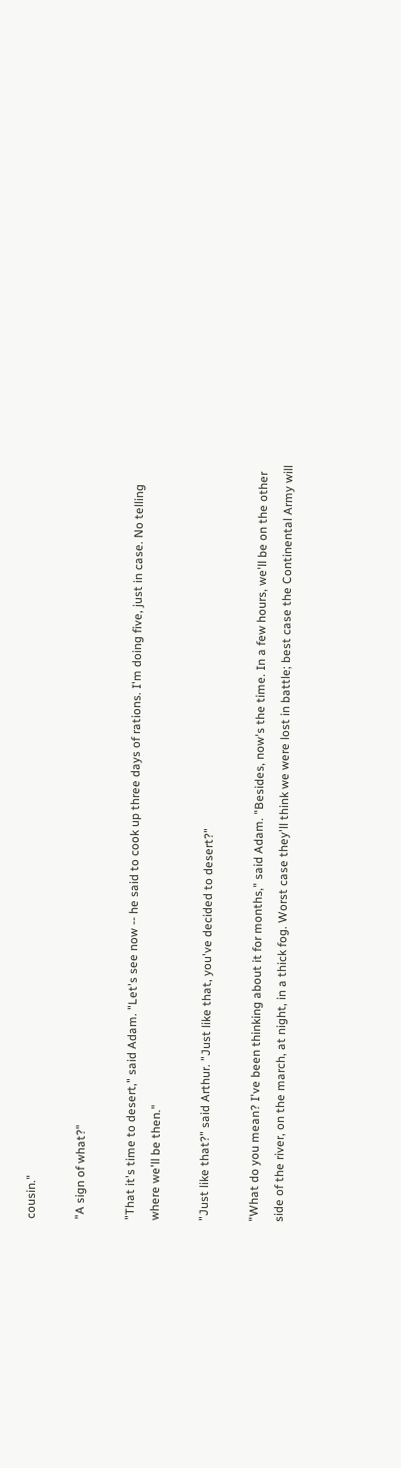cousin."

"A sign of what?"

"That it's time to desert," said Adam. "Let's see now -- he said to cook up three days of rations. I'm doing five, just in case. No telling where we'll be then."

"Just like that?" said Arthur. "Just like that, you've decided to desert?"

"What do you mean? I've been thinking about it for months," said Adam. "Besides, now's the time. In a few hours, we'll be on the other side of the river, on the march, at night, in a thick fog. Worst case they'll think we were lost in battle; best case the Continental Army will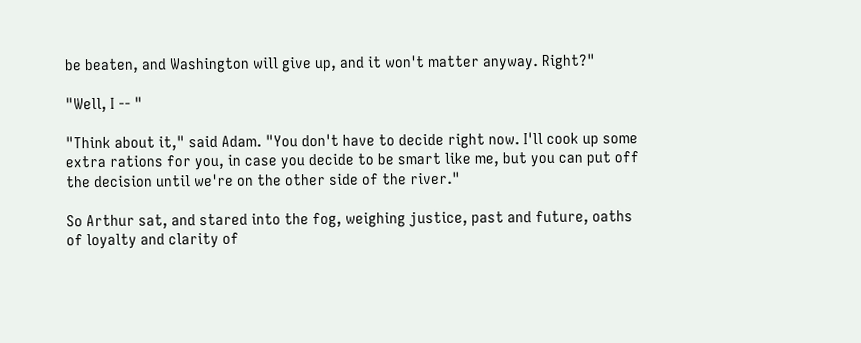be beaten, and Washington will give up, and it won't matter anyway. Right?"

"Well, I -- "

"Think about it," said Adam. "You don't have to decide right now. I'll cook up some extra rations for you, in case you decide to be smart like me, but you can put off the decision until we're on the other side of the river."

So Arthur sat, and stared into the fog, weighing justice, past and future, oaths of loyalty and clarity of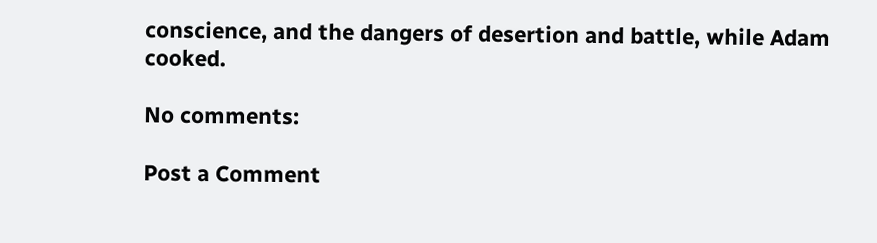conscience, and the dangers of desertion and battle, while Adam cooked.

No comments:

Post a Comment